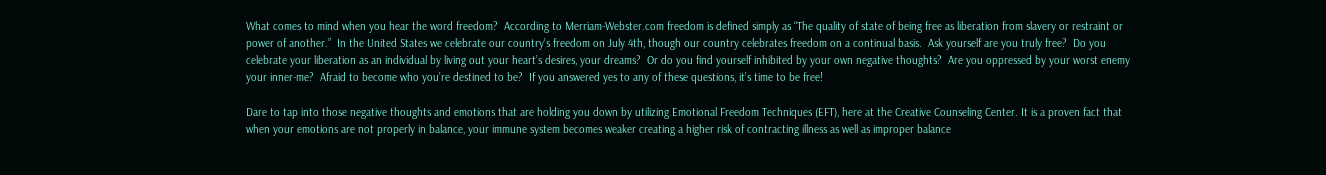What comes to mind when you hear the word freedom?  According to Merriam-Webster.com freedom is defined simply as “The quality of state of being free as liberation from slavery or restraint or power of another.”  In the United States we celebrate our country’s freedom on July 4th, though our country celebrates freedom on a continual basis.  Ask yourself are you truly free?  Do you celebrate your liberation as an individual by living out your heart’s desires, your dreams?  Or do you find yourself inhibited by your own negative thoughts?  Are you oppressed by your worst enemy your inner-me?  Afraid to become who you’re destined to be?  If you answered yes to any of these questions, it’s time to be free!

Dare to tap into those negative thoughts and emotions that are holding you down by utilizing Emotional Freedom Techniques (EFT), here at the Creative Counseling Center. It is a proven fact that when your emotions are not properly in balance, your immune system becomes weaker creating a higher risk of contracting illness as well as improper balance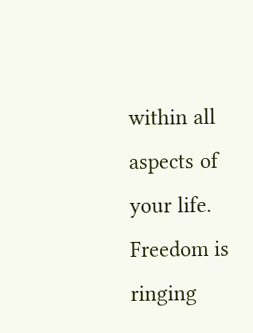within all aspects of your life. Freedom is ringing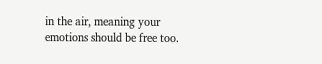in the air, meaning your emotions should be free too.